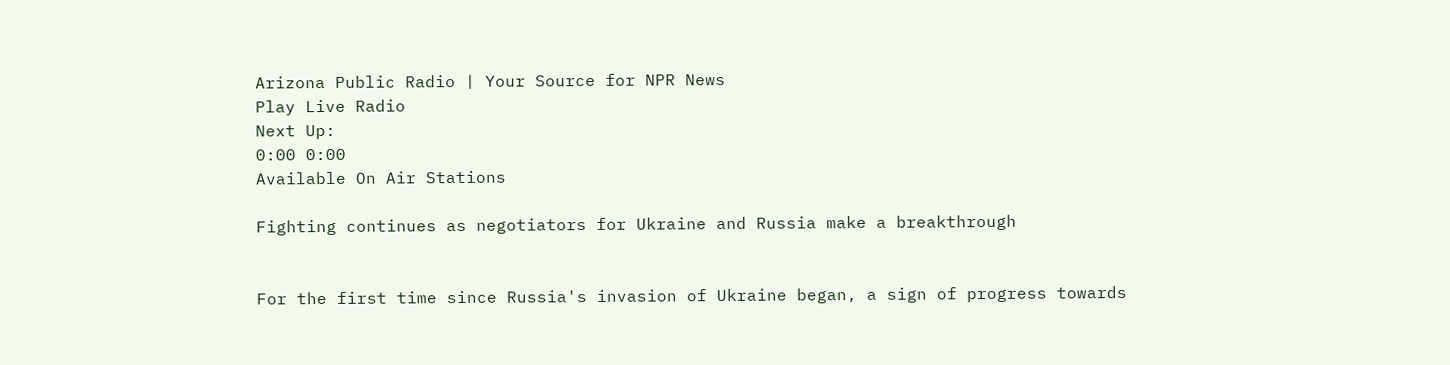Arizona Public Radio | Your Source for NPR News
Play Live Radio
Next Up:
0:00 0:00
Available On Air Stations

Fighting continues as negotiators for Ukraine and Russia make a breakthrough


For the first time since Russia's invasion of Ukraine began, a sign of progress towards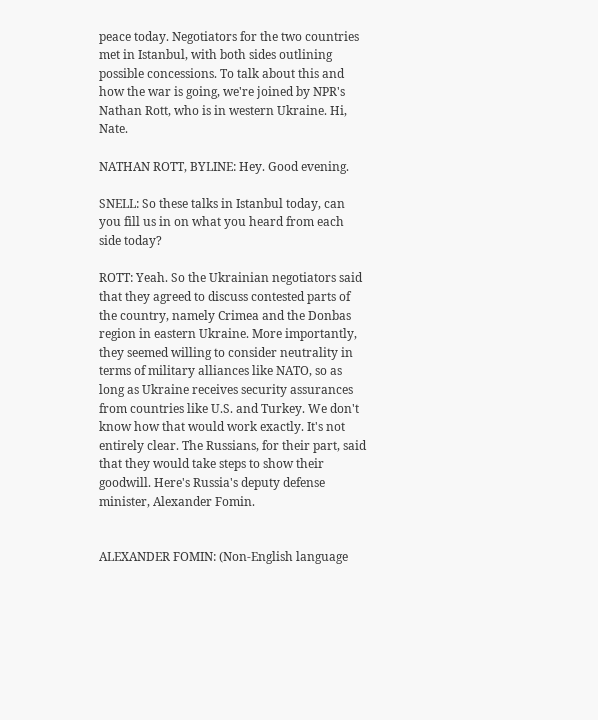peace today. Negotiators for the two countries met in Istanbul, with both sides outlining possible concessions. To talk about this and how the war is going, we're joined by NPR's Nathan Rott, who is in western Ukraine. Hi, Nate.

NATHAN ROTT, BYLINE: Hey. Good evening.

SNELL: So these talks in Istanbul today, can you fill us in on what you heard from each side today?

ROTT: Yeah. So the Ukrainian negotiators said that they agreed to discuss contested parts of the country, namely Crimea and the Donbas region in eastern Ukraine. More importantly, they seemed willing to consider neutrality in terms of military alliances like NATO, so as long as Ukraine receives security assurances from countries like U.S. and Turkey. We don't know how that would work exactly. It's not entirely clear. The Russians, for their part, said that they would take steps to show their goodwill. Here's Russia's deputy defense minister, Alexander Fomin.


ALEXANDER FOMIN: (Non-English language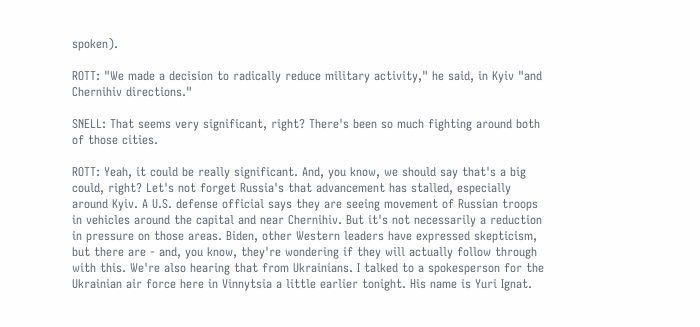spoken).

ROTT: "We made a decision to radically reduce military activity," he said, in Kyiv "and Chernihiv directions."

SNELL: That seems very significant, right? There's been so much fighting around both of those cities.

ROTT: Yeah, it could be really significant. And, you know, we should say that's a big could, right? Let's not forget Russia's that advancement has stalled, especially around Kyiv. A U.S. defense official says they are seeing movement of Russian troops in vehicles around the capital and near Chernihiv. But it's not necessarily a reduction in pressure on those areas. Biden, other Western leaders have expressed skepticism, but there are - and, you know, they're wondering if they will actually follow through with this. We're also hearing that from Ukrainians. I talked to a spokesperson for the Ukrainian air force here in Vinnytsia a little earlier tonight. His name is Yuri Ignat.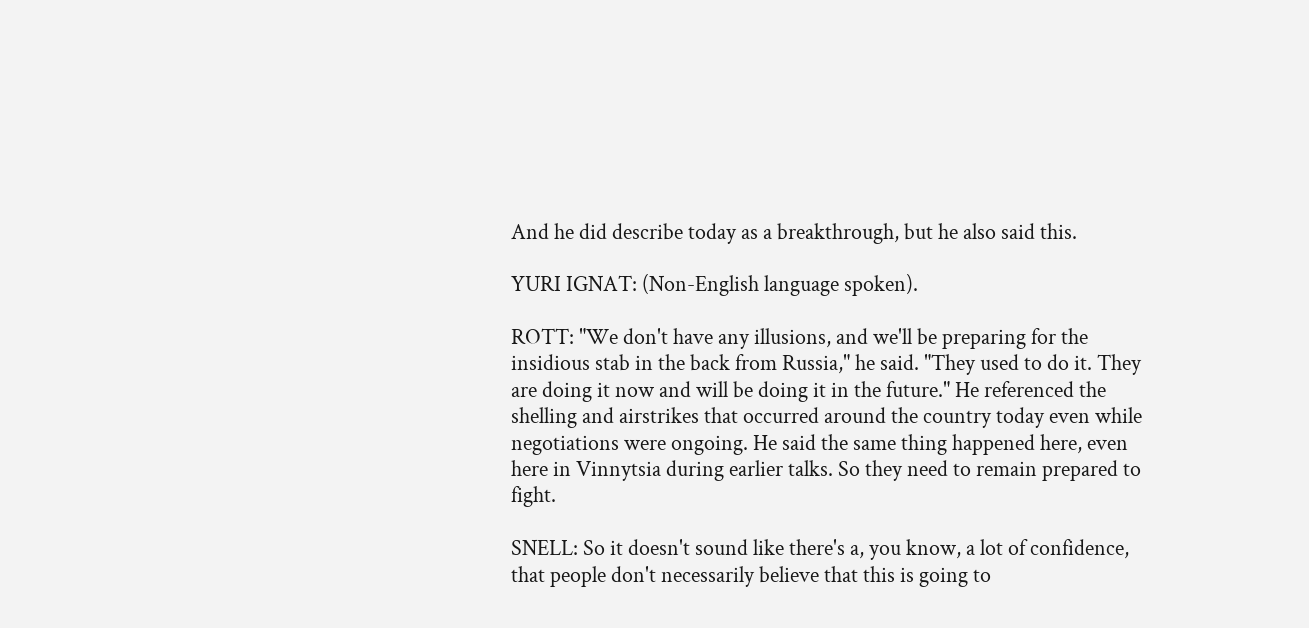And he did describe today as a breakthrough, but he also said this.

YURI IGNAT: (Non-English language spoken).

ROTT: "We don't have any illusions, and we'll be preparing for the insidious stab in the back from Russia," he said. "They used to do it. They are doing it now and will be doing it in the future." He referenced the shelling and airstrikes that occurred around the country today even while negotiations were ongoing. He said the same thing happened here, even here in Vinnytsia during earlier talks. So they need to remain prepared to fight.

SNELL: So it doesn't sound like there's a, you know, a lot of confidence, that people don't necessarily believe that this is going to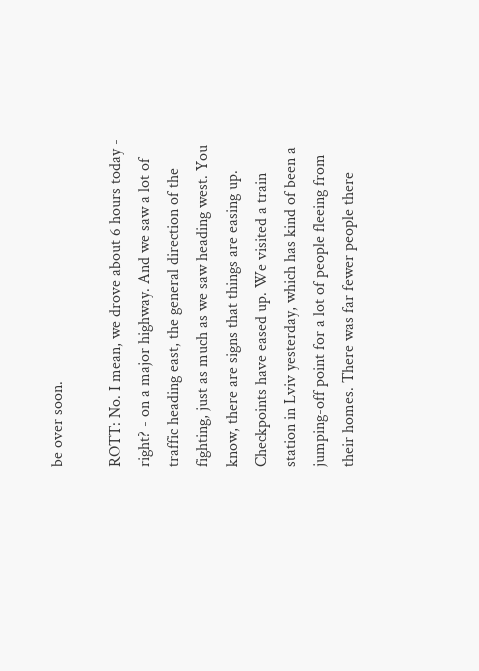be over soon.

ROTT: No. I mean, we drove about 6 hours today - right? - on a major highway. And we saw a lot of traffic heading east, the general direction of the fighting, just as much as we saw heading west. You know, there are signs that things are easing up. Checkpoints have eased up. We visited a train station in Lviv yesterday, which has kind of been a jumping-off point for a lot of people fleeing from their homes. There was far fewer people there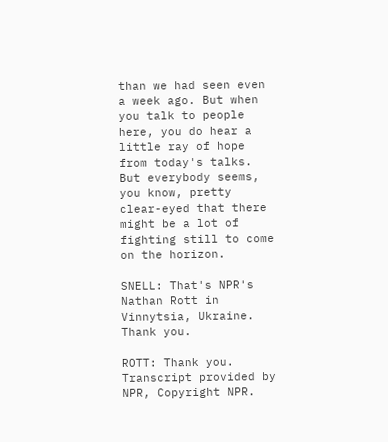than we had seen even a week ago. But when you talk to people here, you do hear a little ray of hope from today's talks. But everybody seems, you know, pretty clear-eyed that there might be a lot of fighting still to come on the horizon.

SNELL: That's NPR's Nathan Rott in Vinnytsia, Ukraine. Thank you.

ROTT: Thank you. Transcript provided by NPR, Copyright NPR.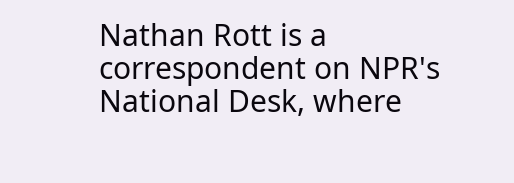Nathan Rott is a correspondent on NPR's National Desk, where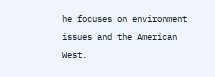he focuses on environment issues and the American West.